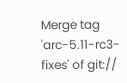Merge tag 'arc-5.11-rc3-fixes' of git://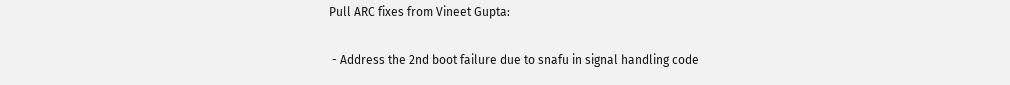Pull ARC fixes from Vineet Gupta:

 - Address the 2nd boot failure due to snafu in signal handling code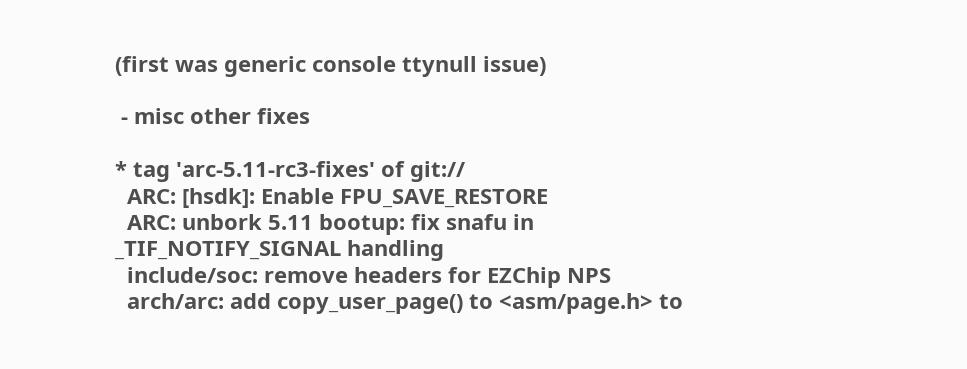(first was generic console ttynull issue)

 - misc other fixes

* tag 'arc-5.11-rc3-fixes' of git://
  ARC: [hsdk]: Enable FPU_SAVE_RESTORE
  ARC: unbork 5.11 bootup: fix snafu in _TIF_NOTIFY_SIGNAL handling
  include/soc: remove headers for EZChip NPS
  arch/arc: add copy_user_page() to <asm/page.h> to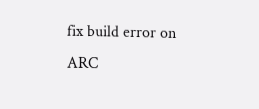fix build error on ARC